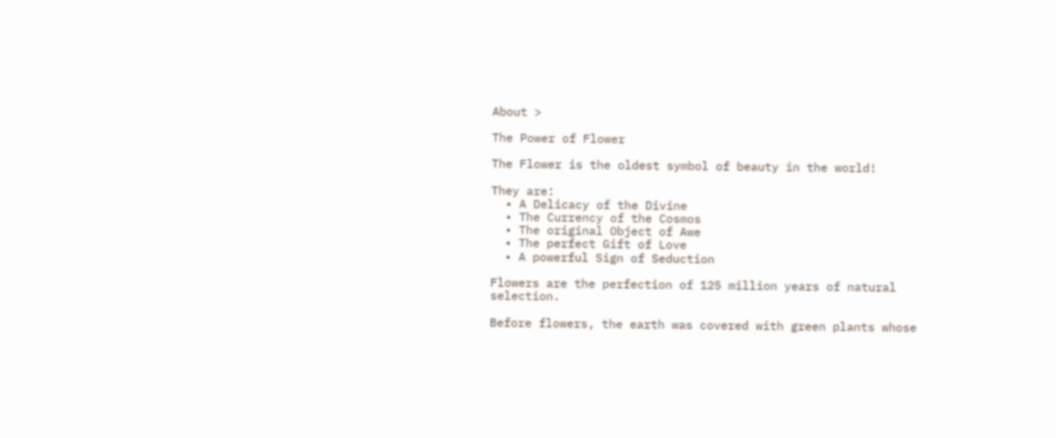About >

The Power of Flower

The Flower is the oldest symbol of beauty in the world!

They are:
  • A Delicacy of the Divine
  • The Currency of the Cosmos
  • The original Object of Awe
  • The perfect Gift of Love
  • A powerful Sign of Seduction

Flowers are the perfection of 125 million years of natural selection.

Before flowers, the earth was covered with green plants whose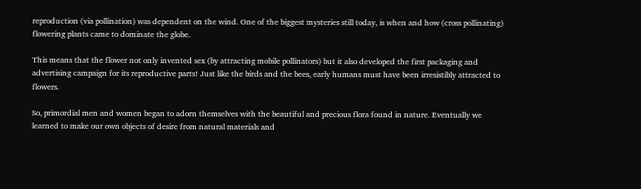reproduction (via pollination) was dependent on the wind. One of the biggest mysteries still today, is when and how (cross pollinating) flowering plants came to dominate the globe.

This means that the flower not only invented sex (by attracting mobile pollinators) but it also developed the first packaging and advertising campaign for its reproductive parts! Just like the birds and the bees, early humans must have been irresistibly attracted to flowers.

So, primordial men and women began to adorn themselves with the beautiful and precious flora found in nature. Eventually we learned to make our own objects of desire from natural materials and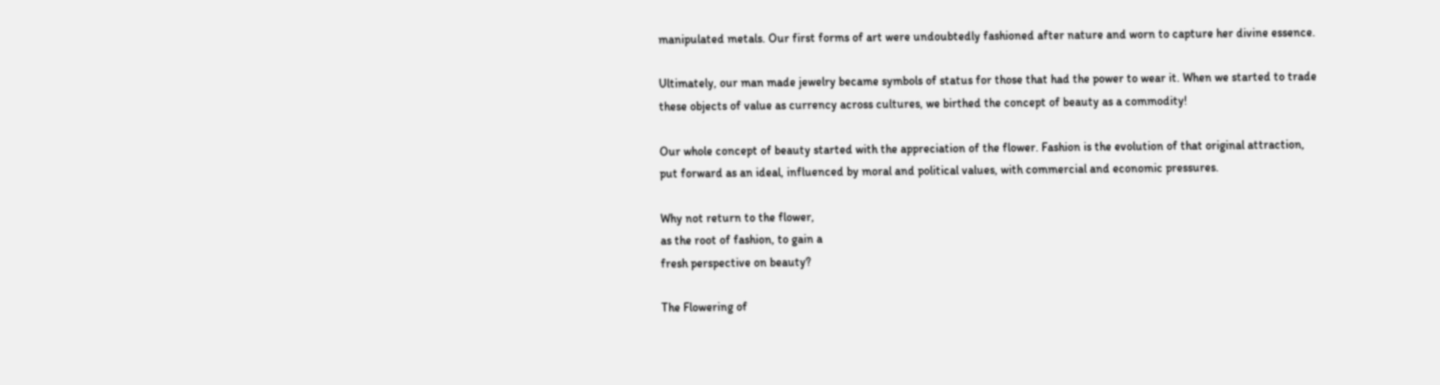manipulated metals. Our first forms of art were undoubtedly fashioned after nature and worn to capture her divine essence.

Ultimately, our man made jewelry became symbols of status for those that had the power to wear it. When we started to trade these objects of value as currency across cultures, we birthed the concept of beauty as a commodity!

Our whole concept of beauty started with the appreciation of the flower. Fashion is the evolution of that original attraction, put forward as an ideal, influenced by moral and political values, with commercial and economic pressures.

Why not return to the flower,
as the root of fashion, to gain a
fresh perspective on beauty?

The Flowering of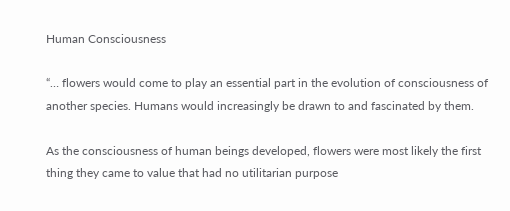Human Consciousness

“… flowers would come to play an essential part in the evolution of consciousness of another species. Humans would increasingly be drawn to and fascinated by them.

As the consciousness of human beings developed, flowers were most likely the first thing they came to value that had no utilitarian purpose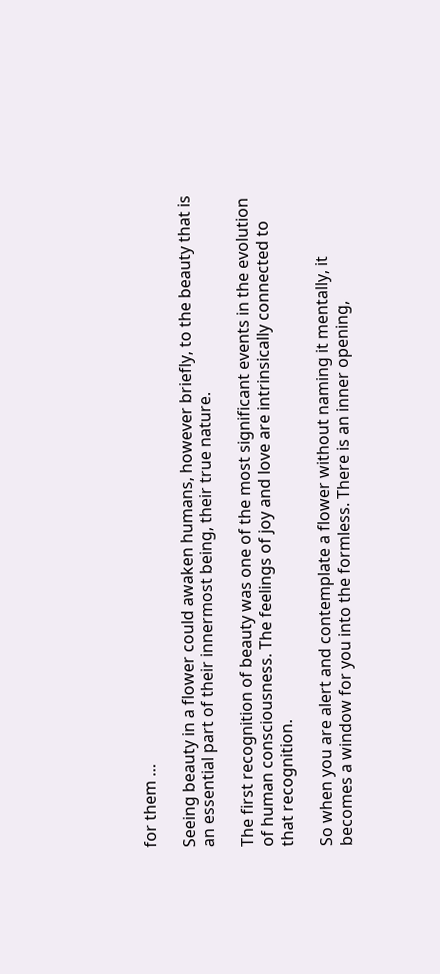for them …

Seeing beauty in a flower could awaken humans, however briefly, to the beauty that is an essential part of their innermost being, their true nature.

The first recognition of beauty was one of the most significant events in the evolution of human consciousness. The feelings of joy and love are intrinsically connected to that recognition.

So when you are alert and contemplate a flower without naming it mentally, it becomes a window for you into the formless. There is an inner opening,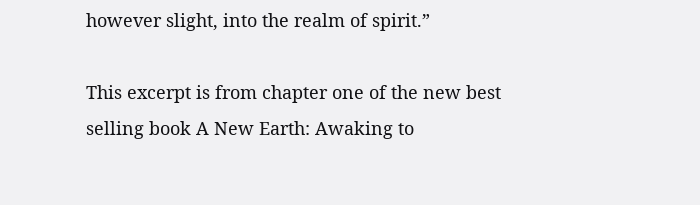however slight, into the realm of spirit.”

This excerpt is from chapter one of the new best selling book A New Earth: Awaking to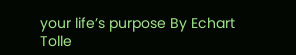your life’s purpose By Echart Tolle